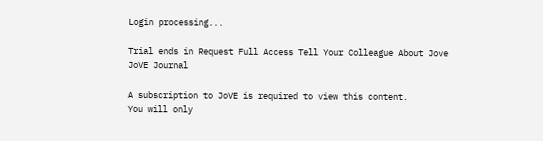Login processing...

Trial ends in Request Full Access Tell Your Colleague About Jove
JoVE Journal

A subscription to JoVE is required to view this content.
You will only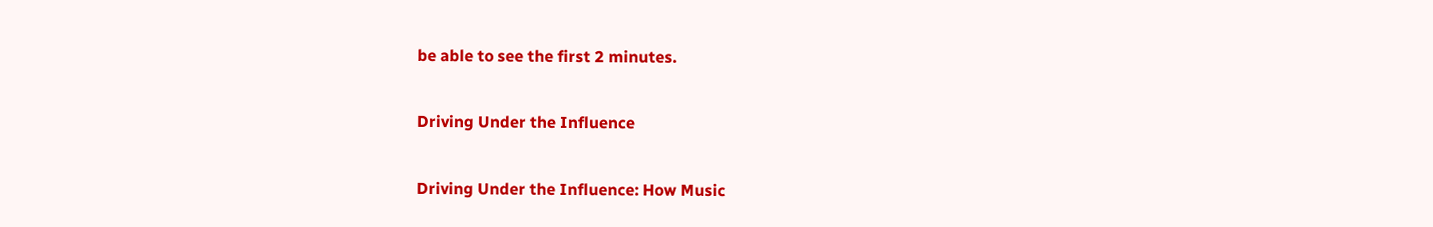be able to see the first 2 minutes.

Driving Under the Influence

Driving Under the Influence: How Music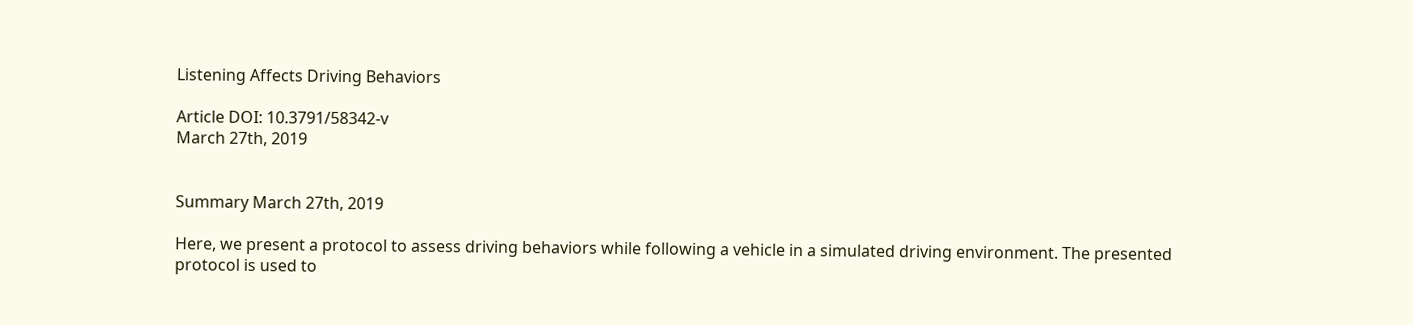Listening Affects Driving Behaviors

Article DOI: 10.3791/58342-v
March 27th, 2019


Summary March 27th, 2019

Here, we present a protocol to assess driving behaviors while following a vehicle in a simulated driving environment. The presented protocol is used to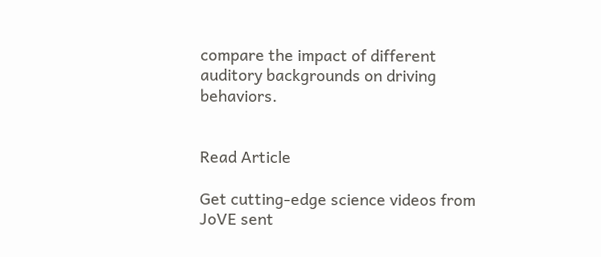compare the impact of different auditory backgrounds on driving behaviors.


Read Article

Get cutting-edge science videos from JoVE sent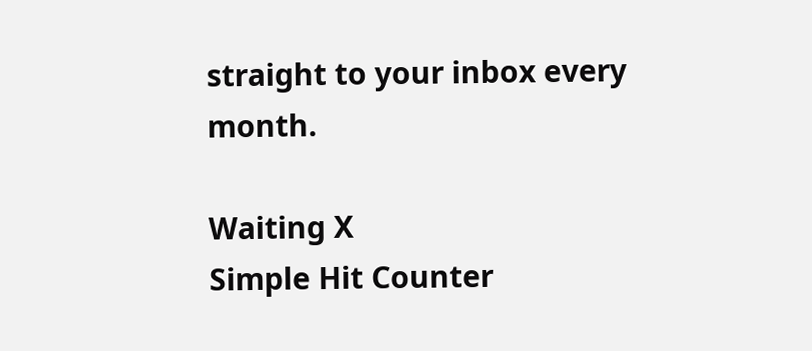straight to your inbox every month.

Waiting X
Simple Hit Counter